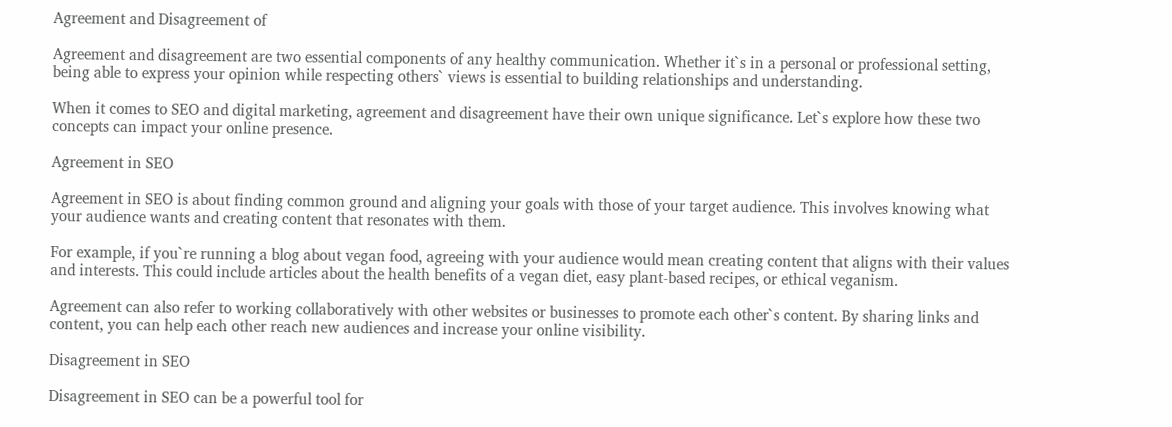Agreement and Disagreement of

Agreement and disagreement are two essential components of any healthy communication. Whether it`s in a personal or professional setting, being able to express your opinion while respecting others` views is essential to building relationships and understanding.

When it comes to SEO and digital marketing, agreement and disagreement have their own unique significance. Let`s explore how these two concepts can impact your online presence.

Agreement in SEO

Agreement in SEO is about finding common ground and aligning your goals with those of your target audience. This involves knowing what your audience wants and creating content that resonates with them.

For example, if you`re running a blog about vegan food, agreeing with your audience would mean creating content that aligns with their values and interests. This could include articles about the health benefits of a vegan diet, easy plant-based recipes, or ethical veganism.

Agreement can also refer to working collaboratively with other websites or businesses to promote each other`s content. By sharing links and content, you can help each other reach new audiences and increase your online visibility.

Disagreement in SEO

Disagreement in SEO can be a powerful tool for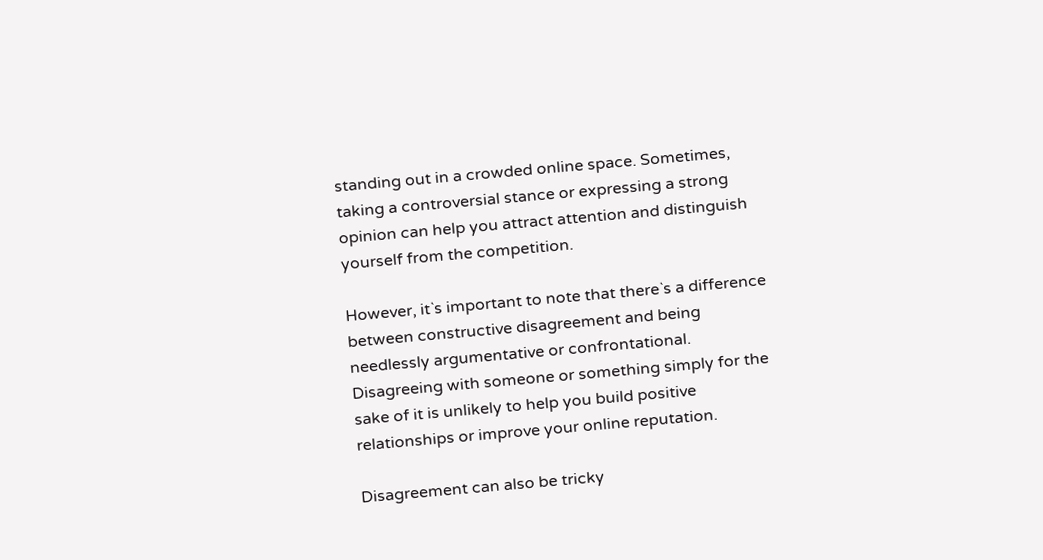standing out in a crowded online space. Sometimes, taking a controversial stance or expressing a strong opinion can help you attract attention and distinguish yourself from the competition.

However, it`s important to note that there`s a difference between constructive disagreement and being needlessly argumentative or confrontational. Disagreeing with someone or something simply for the sake of it is unlikely to help you build positive relationships or improve your online reputation.

Disagreement can also be tricky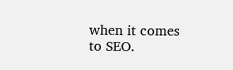when it comes to SEO.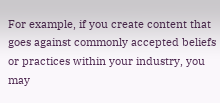For example, if you create content that goes against commonly accepted beliefs or practices within your industry, you may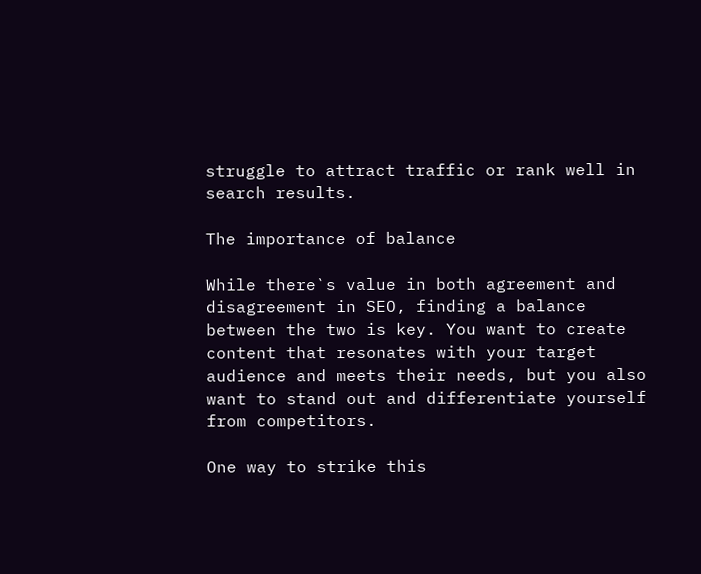struggle to attract traffic or rank well in search results.

The importance of balance

While there`s value in both agreement and disagreement in SEO, finding a balance between the two is key. You want to create content that resonates with your target audience and meets their needs, but you also want to stand out and differentiate yourself from competitors.

One way to strike this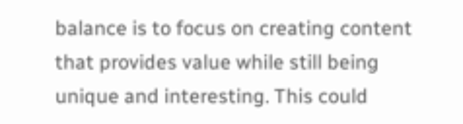balance is to focus on creating content that provides value while still being unique and interesting. This could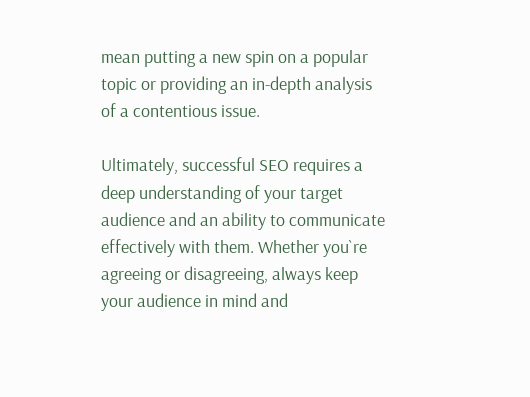mean putting a new spin on a popular topic or providing an in-depth analysis of a contentious issue.

Ultimately, successful SEO requires a deep understanding of your target audience and an ability to communicate effectively with them. Whether you`re agreeing or disagreeing, always keep your audience in mind and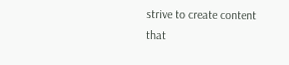strive to create content that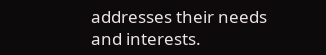addresses their needs and interests.